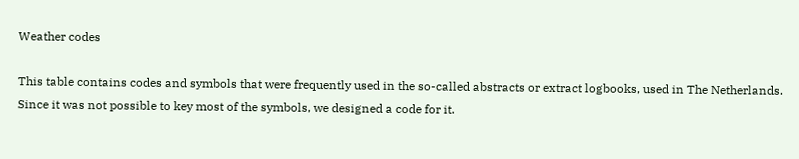Weather codes

This table contains codes and symbols that were frequently used in the so-called abstracts or extract logbooks, used in The Netherlands. Since it was not possible to key most of the symbols, we designed a code for it.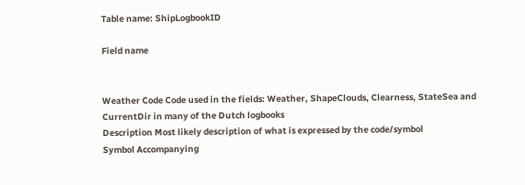Table name: ShipLogbookID

Field name


Weather Code Code used in the fields: Weather, ShapeClouds, Clearness, StateSea and CurrentDir in many of the Dutch logbooks
Description Most likely description of what is expressed by the code/symbol
Symbol Accompanying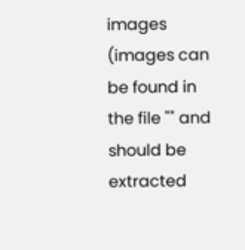images (images can be found in the file "" and should be extracted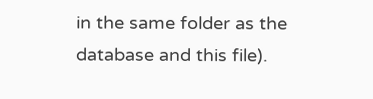in the same folder as the database and this file).